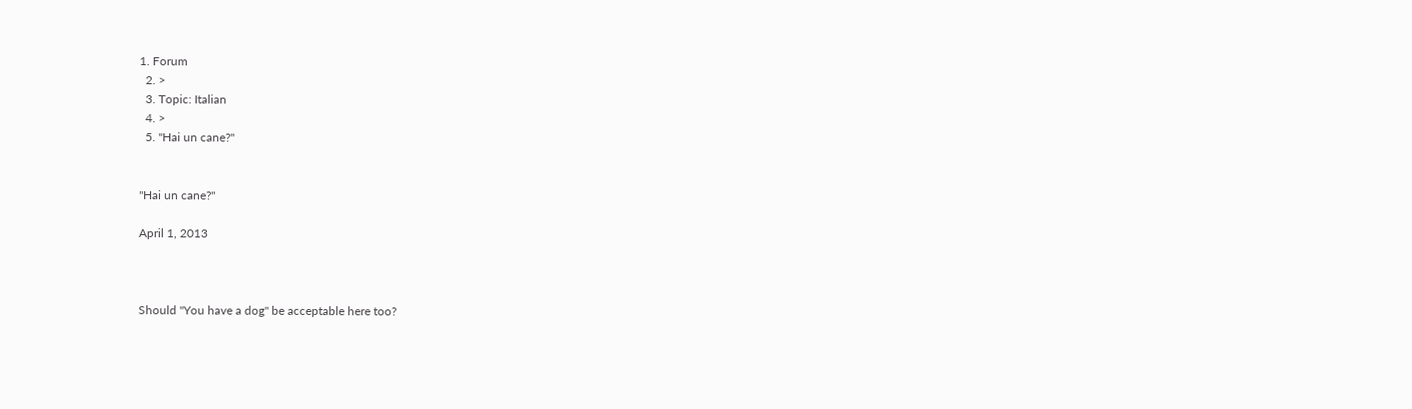1. Forum
  2. >
  3. Topic: Italian
  4. >
  5. "Hai un cane?"


"Hai un cane?"

April 1, 2013



Should "You have a dog" be acceptable here too?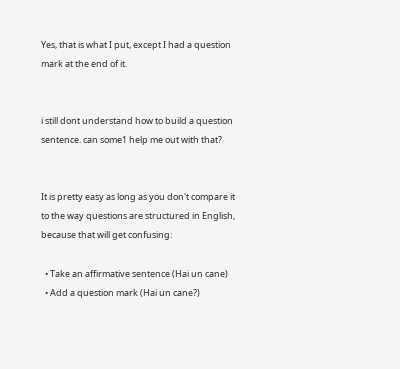Yes, that is what I put, except I had a question mark at the end of it.


i still dont understand how to build a question sentence. can some1 help me out with that?


It is pretty easy as long as you don't compare it to the way questions are structured in English, because that will get confusing:

  • Take an affirmative sentence (Hai un cane)
  • Add a question mark (Hai un cane?)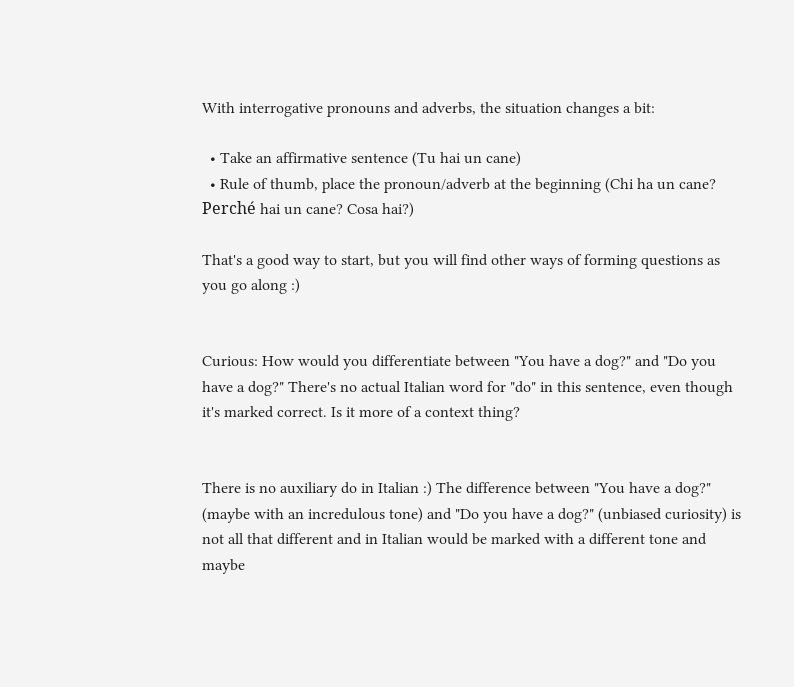With interrogative pronouns and adverbs, the situation changes a bit:

  • Take an affirmative sentence (Tu hai un cane)
  • Rule of thumb, place the pronoun/adverb at the beginning (Chi ha un cane? Perché hai un cane? Cosa hai?)

That's a good way to start, but you will find other ways of forming questions as you go along :)


Curious: How would you differentiate between "You have a dog?" and "Do you have a dog?" There's no actual Italian word for "do" in this sentence, even though it's marked correct. Is it more of a context thing?


There is no auxiliary do in Italian :) The difference between "You have a dog?" (maybe with an incredulous tone) and "Do you have a dog?" (unbiased curiosity) is not all that different and in Italian would be marked with a different tone and maybe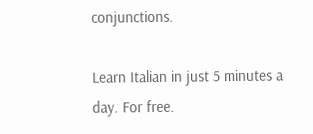conjunctions.

Learn Italian in just 5 minutes a day. For free.